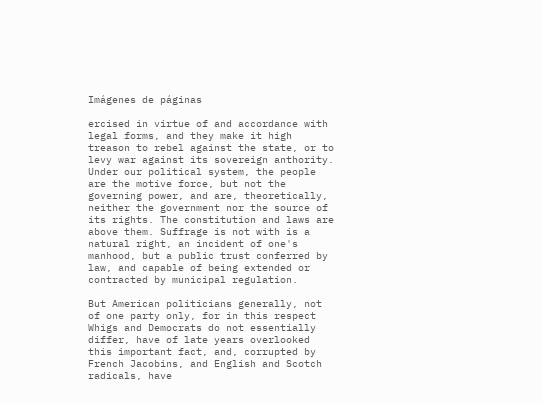Imágenes de páginas

ercised in virtue of and accordance with legal forms, and they make it high treason to rebel against the state, or to levy war against its sovereign anthority. Under our political system, the people are the motive force, but not the governing power, and are, theoretically, neither the government nor the source of its rights. The constitution and laws are above them. Suffrage is not with is a natural right, an incident of one's manhood, but a public trust conferred by law, and capable of being extended or contracted by municipal regulation.

But American politicians generally, not of one party only, for in this respect Whigs and Democrats do not essentially differ, have of late years overlooked this important fact, and, corrupted by French Jacobins, and English and Scotch radicals, have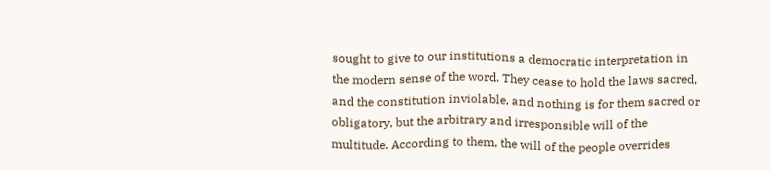sought to give to our institutions a democratic interpretation in the modern sense of the word. They cease to hold the laws sacred, and the constitution inviolable, and nothing is for them sacred or obligatory, but the arbitrary and irresponsible will of the multitude. According to them, the will of the people overrides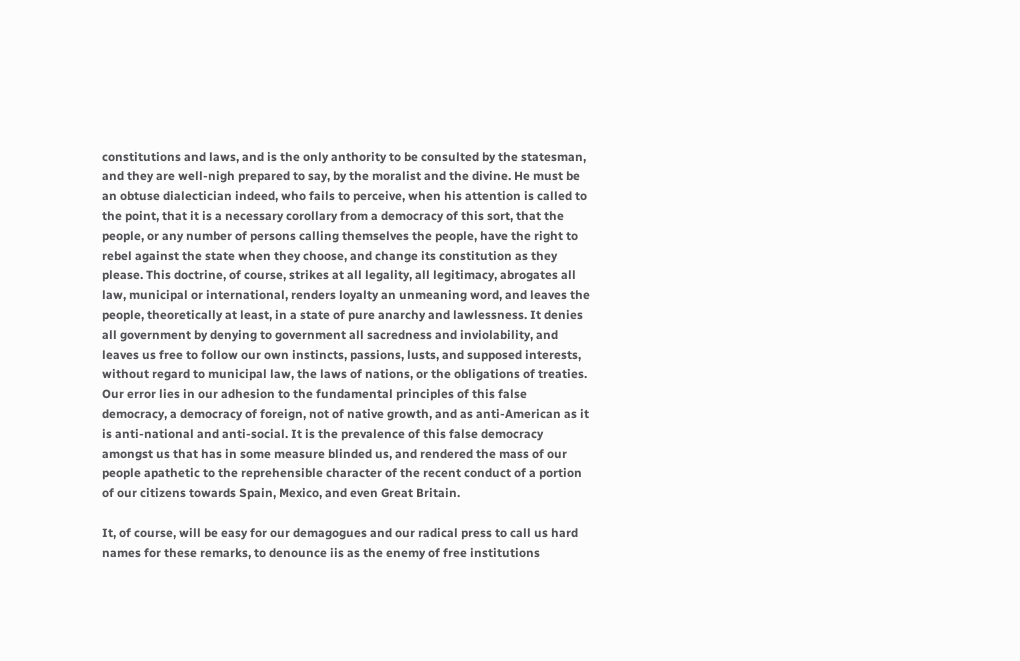constitutions and laws, and is the only anthority to be consulted by the statesman, and they are well-nigh prepared to say, by the moralist and the divine. He must be an obtuse dialectician indeed, who fails to perceive, when his attention is called to the point, that it is a necessary corollary from a democracy of this sort, that the people, or any number of persons calling themselves the people, have the right to rebel against the state when they choose, and change its constitution as they please. This doctrine, of course, strikes at all legality, all legitimacy, abrogates all law, municipal or international, renders loyalty an unmeaning word, and leaves the people, theoretically at least, in a state of pure anarchy and lawlessness. It denies all government by denying to government all sacredness and inviolability, and leaves us free to follow our own instincts, passions, lusts, and supposed interests, without regard to municipal law, the laws of nations, or the obligations of treaties. Our error lies in our adhesion to the fundamental principles of this false democracy, a democracy of foreign, not of native growth, and as anti-American as it is anti-national and anti-social. It is the prevalence of this false democracy amongst us that has in some measure blinded us, and rendered the mass of our people apathetic to the reprehensible character of the recent conduct of a portion of our citizens towards Spain, Mexico, and even Great Britain.

It, of course, will be easy for our demagogues and our radical press to call us hard names for these remarks, to denounce iis as the enemy of free institutions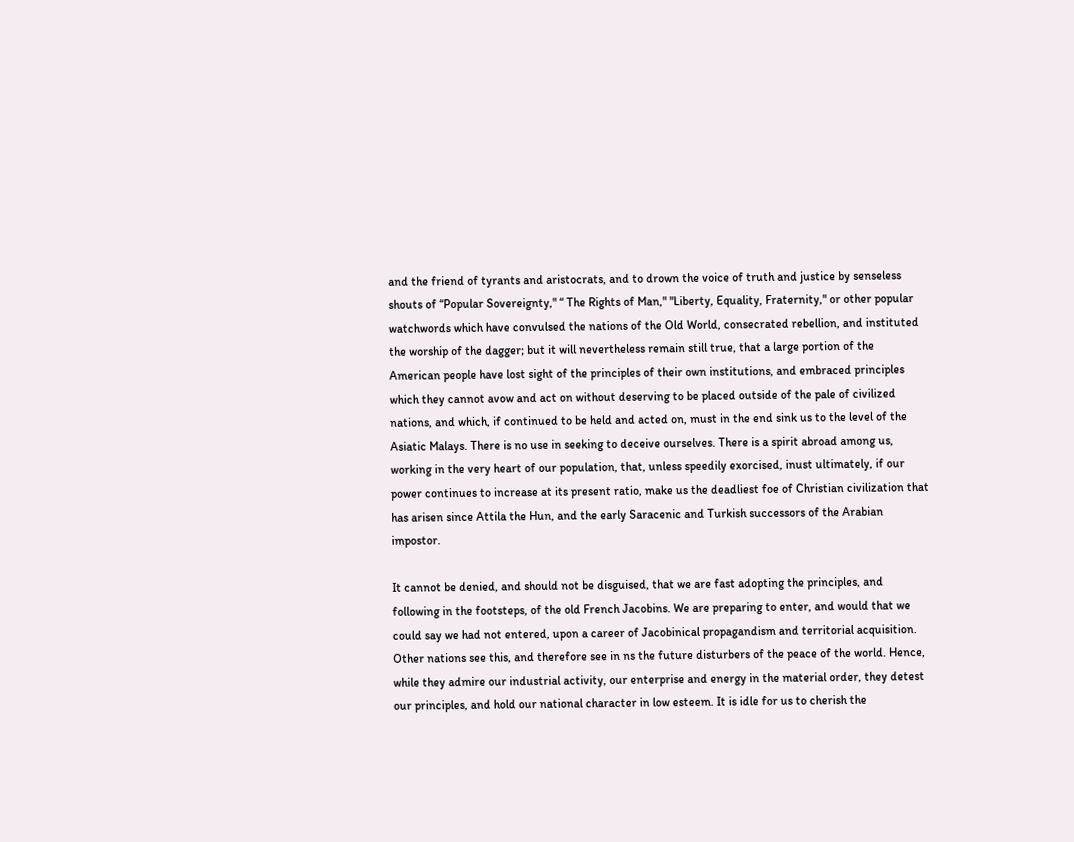and the friend of tyrants and aristocrats, and to drown the voice of truth and justice by senseless shouts of “Popular Sovereignty," “ The Rights of Man," "Liberty, Equality, Fraternity," or other popular watchwords which have convulsed the nations of the Old World, consecrated rebellion, and instituted the worship of the dagger; but it will nevertheless remain still true, that a large portion of the American people have lost sight of the principles of their own institutions, and embraced principles which they cannot avow and act on without deserving to be placed outside of the pale of civilized nations, and which, if continued to be held and acted on, must in the end sink us to the level of the Asiatic Malays. There is no use in seeking to deceive ourselves. There is a spirit abroad among us, working in the very heart of our population, that, unless speedily exorcised, inust ultimately, if our power continues to increase at its present ratio, make us the deadliest foe of Christian civilization that has arisen since Attila the Hun, and the early Saracenic and Turkish successors of the Arabian impostor.

It cannot be denied, and should not be disguised, that we are fast adopting the principles, and following in the footsteps, of the old French Jacobins. We are preparing to enter, and would that we could say we had not entered, upon a career of Jacobinical propagandism and territorial acquisition. Other nations see this, and therefore see in ns the future disturbers of the peace of the world. Hence, while they admire our industrial activity, our enterprise and energy in the material order, they detest our principles, and hold our national character in low esteem. It is idle for us to cherish the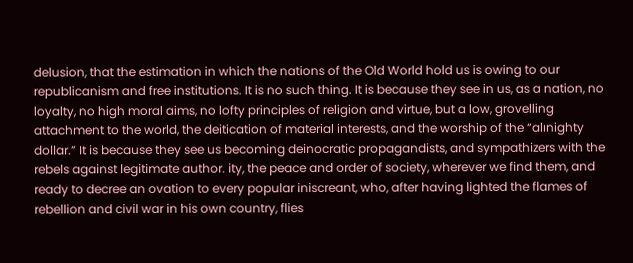delusion, that the estimation in which the nations of the Old World hold us is owing to our republicanism and free institutions. It is no such thing. It is because they see in us, as a nation, no loyalty, no high moral aims, no lofty principles of religion and virtue, but a low, grovelling attachment to the world, the deitication of material interests, and the worship of the “alınighty dollar.” It is because they see us becoming deinocratic propagandists, and sympathizers with the rebels against legitimate author. ity, the peace and order of society, wherever we find them, and ready to decree an ovation to every popular iniscreant, who, after having lighted the flames of rebellion and civil war in his own country, flies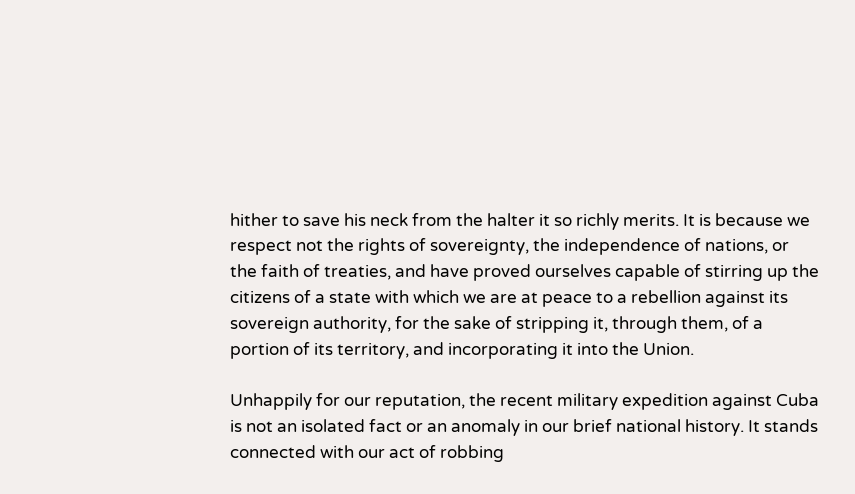hither to save his neck from the halter it so richly merits. It is because we respect not the rights of sovereignty, the independence of nations, or the faith of treaties, and have proved ourselves capable of stirring up the citizens of a state with which we are at peace to a rebellion against its sovereign authority, for the sake of stripping it, through them, of a portion of its territory, and incorporating it into the Union.

Unhappily for our reputation, the recent military expedition against Cuba is not an isolated fact or an anomaly in our brief national history. It stands connected with our act of robbing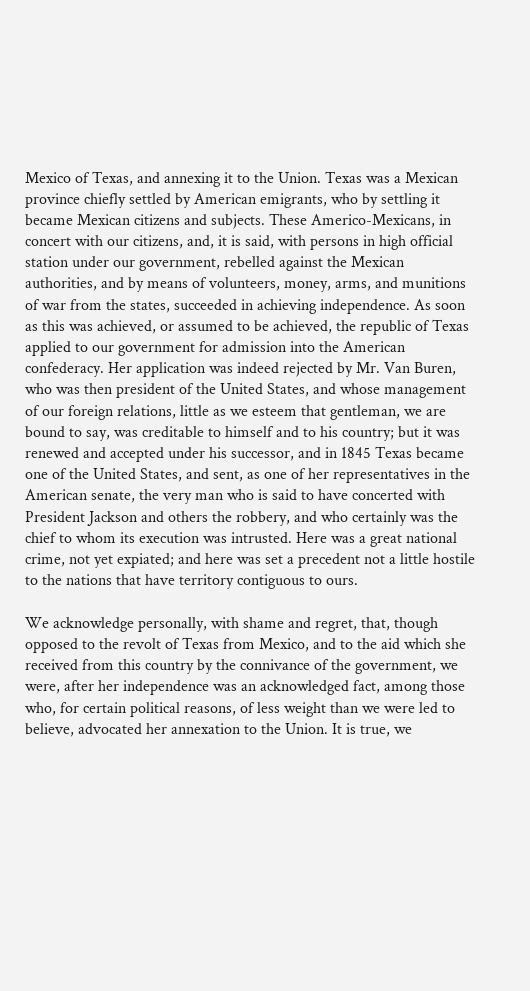Mexico of Texas, and annexing it to the Union. Texas was a Mexican province chiefly settled by American emigrants, who by settling it became Mexican citizens and subjects. These Americo-Mexicans, in concert with our citizens, and, it is said, with persons in high official station under our government, rebelled against the Mexican authorities, and by means of volunteers, money, arms, and munitions of war from the states, succeeded in achieving independence. As soon as this was achieved, or assumed to be achieved, the republic of Texas applied to our government for admission into the American confederacy. Her application was indeed rejected by Mr. Van Buren, who was then president of the United States, and whose management of our foreign relations, little as we esteem that gentleman, we are bound to say, was creditable to himself and to his country; but it was renewed and accepted under his successor, and in 1845 Texas became one of the United States, and sent, as one of her representatives in the American senate, the very man who is said to have concerted with President Jackson and others the robbery, and who certainly was the chief to whom its execution was intrusted. Here was a great national crime, not yet expiated; and here was set a precedent not a little hostile to the nations that have territory contiguous to ours.

We acknowledge personally, with shame and regret, that, though opposed to the revolt of Texas from Mexico, and to the aid which she received from this country by the connivance of the government, we were, after her independence was an acknowledged fact, among those who, for certain political reasons, of less weight than we were led to believe, advocated her annexation to the Union. It is true, we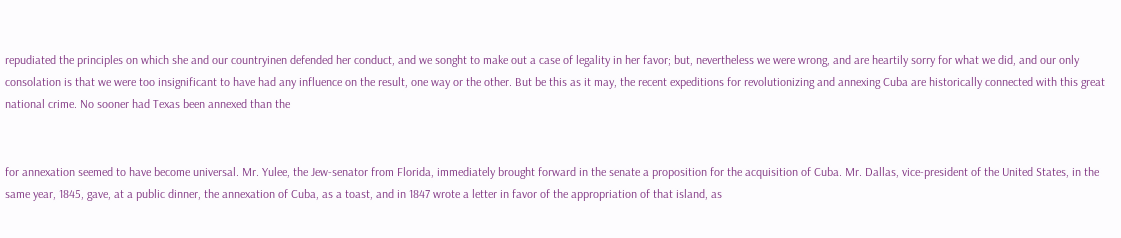repudiated the principles on which she and our countryinen defended her conduct, and we songht to make out a case of legality in her favor; but, nevertheless we were wrong, and are heartily sorry for what we did, and our only consolation is that we were too insignificant to have had any influence on the result, one way or the other. But be this as it may, the recent expeditions for revolutionizing and annexing Cuba are historically connected with this great national crime. No sooner had Texas been annexed than the


for annexation seemed to have become universal. Mr. Yulee, the Jew-senator from Florida, immediately brought forward in the senate a proposition for the acquisition of Cuba. Mr. Dallas, vice-president of the United States, in the same year, 1845, gave, at a public dinner, the annexation of Cuba, as a toast, and in 1847 wrote a letter in favor of the appropriation of that island, as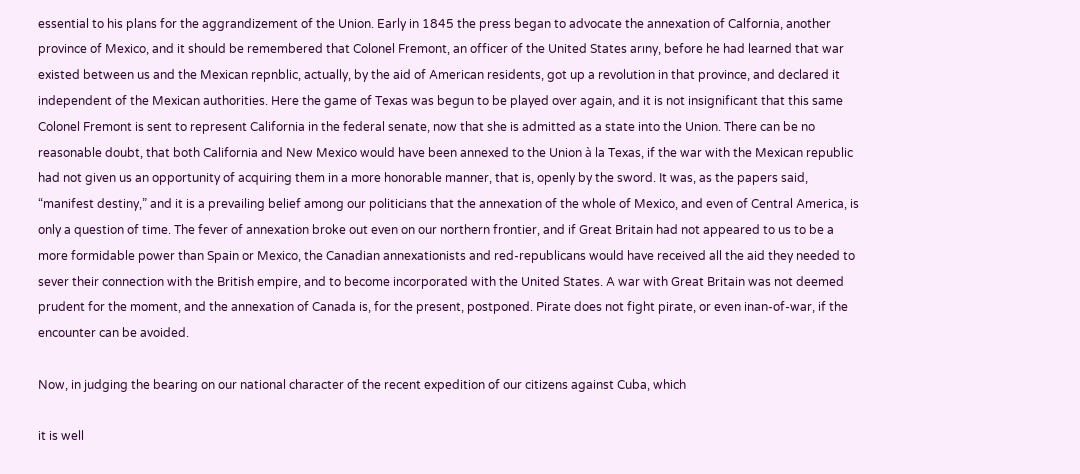essential to his plans for the aggrandizement of the Union. Early in 1845 the press began to advocate the annexation of Calfornia, another province of Mexico, and it should be remembered that Colonel Fremont, an officer of the United States arıny, before he had learned that war existed between us and the Mexican repnblic, actually, by the aid of American residents, got up a revolution in that province, and declared it independent of the Mexican authorities. Here the game of Texas was begun to be played over again, and it is not insignificant that this same Colonel Fremont is sent to represent California in the federal senate, now that she is admitted as a state into the Union. There can be no reasonable doubt, that both California and New Mexico would have been annexed to the Union à la Texas, if the war with the Mexican republic had not given us an opportunity of acquiring them in a more honorable manner, that is, openly by the sword. It was, as the papers said, “manifest destiny,” and it is a prevailing belief among our politicians that the annexation of the whole of Mexico, and even of Central America, is only a question of time. The fever of annexation broke out even on our northern frontier, and if Great Britain had not appeared to us to be a more formidable power than Spain or Mexico, the Canadian annexationists and red-republicans would have received all the aid they needed to sever their connection with the British empire, and to become incorporated with the United States. A war with Great Britain was not deemed prudent for the moment, and the annexation of Canada is, for the present, postponed. Pirate does not fight pirate, or even inan-of-war, if the encounter can be avoided.

Now, in judging the bearing on our national character of the recent expedition of our citizens against Cuba, which

it is well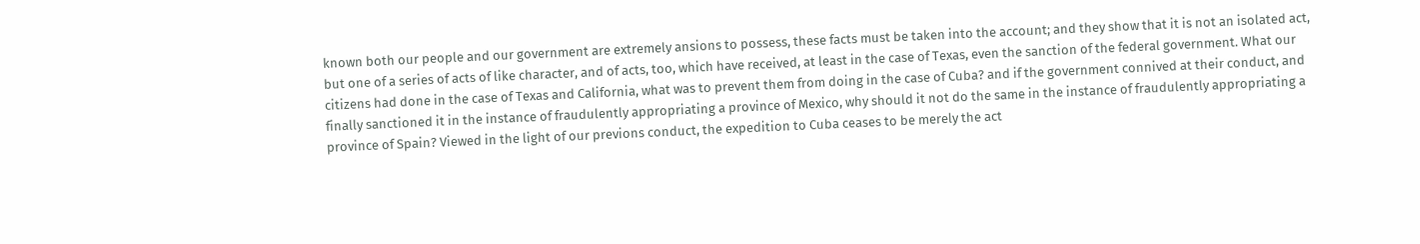known both our people and our government are extremely ansions to possess, these facts must be taken into the account; and they show that it is not an isolated act, but one of a series of acts of like character, and of acts, too, which have received, at least in the case of Texas, even the sanction of the federal government. What our citizens had done in the case of Texas and California, what was to prevent them from doing in the case of Cuba? and if the government connived at their conduct, and finally sanctioned it in the instance of fraudulently appropriating a province of Mexico, why should it not do the same in the instance of fraudulently appropriating a province of Spain? Viewed in the light of our previons conduct, the expedition to Cuba ceases to be merely the act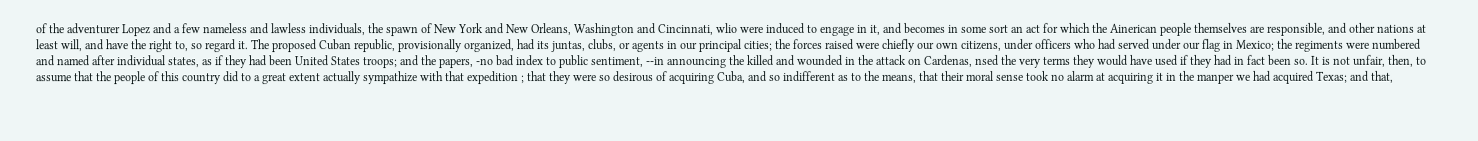of the adventurer Lopez and a few nameless and lawless individuals, the spawn of New York and New Orleans, Washington and Cincinnati, wlio were induced to engage in it, and becomes in some sort an act for which the Ainerican people themselves are responsible, and other nations at least will, and have the right to, so regard it. The proposed Cuban republic, provisionally organized, had its juntas, clubs, or agents in our principal cities; the forces raised were chiefly our own citizens, under officers who had served under our flag in Mexico; the regiments were numbered and named after individual states, as if they had been United States troops; and the papers, -no bad index to public sentiment, --in announcing the killed and wounded in the attack on Cardenas, nsed the very terms they would have used if they had in fact been so. It is not unfair, then, to assume that the people of this country did to a great extent actually sympathize with that expedition ; that they were so desirous of acquiring Cuba, and so indifferent as to the means, that their moral sense took no alarm at acquiring it in the manper we had acquired Texas; and that,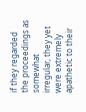if they regarded the proceedings as somewhat irregular, they yet were extremely apathetic to their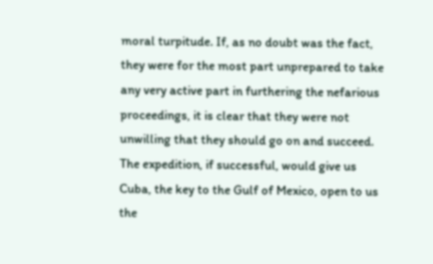moral turpitude. If, as no doubt was the fact, they were for the most part unprepared to take any very active part in furthering the nefarious proceedings, it is clear that they were not unwilling that they should go on and succeed. The expedition, if successful, would give us Cuba, the key to the Gulf of Mexico, open to us the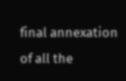final annexation of all the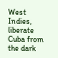West Indies, liberate Cuba from the dark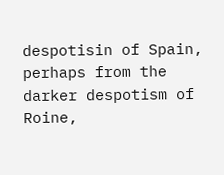despotisin of Spain, perhaps from the darker despotism of Roine,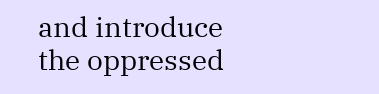and introduce the oppressed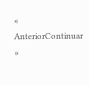« AnteriorContinuar »